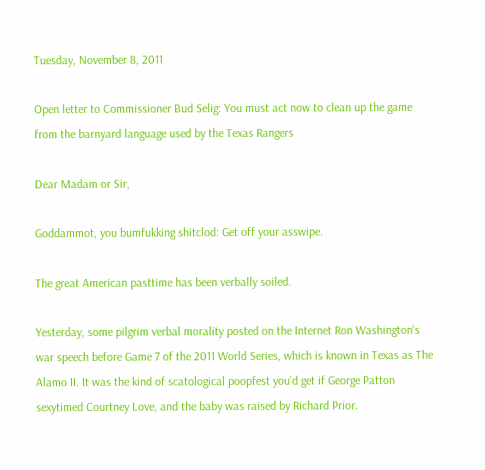Tuesday, November 8, 2011

Open letter to Commissioner Bud Selig: You must act now to clean up the game from the barnyard language used by the Texas Rangers

Dear Madam or Sir,

Goddammot, you bumfukking shitclod: Get off your asswipe.

The great American pasttime has been verbally soiled.

Yesterday, some pilgrim verbal morality posted on the Internet Ron Washington's war speech before Game 7 of the 2011 World Series, which is known in Texas as The Alamo II. It was the kind of scatological poopfest you'd get if George Patton sexytimed Courtney Love, and the baby was raised by Richard Prior.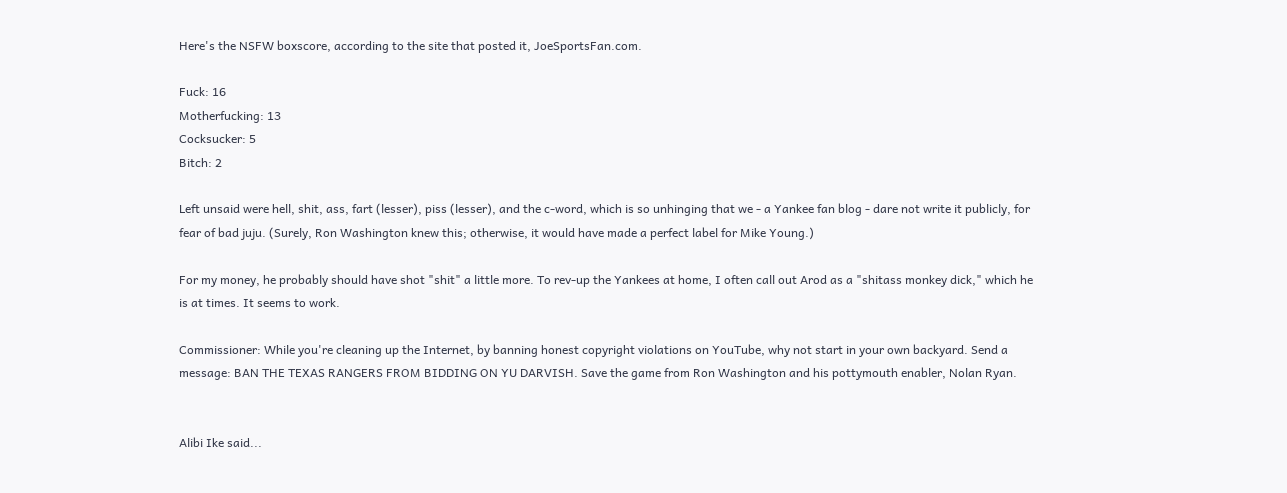Here's the NSFW boxscore, according to the site that posted it, JoeSportsFan.com.

Fuck: 16
Motherfucking: 13
Cocksucker: 5
Bitch: 2

Left unsaid were hell, shit, ass, fart (lesser), piss (lesser), and the c-word, which is so unhinging that we - a Yankee fan blog - dare not write it publicly, for fear of bad juju. (Surely, Ron Washington knew this; otherwise, it would have made a perfect label for Mike Young.)

For my money, he probably should have shot "shit" a little more. To rev-up the Yankees at home, I often call out Arod as a "shitass monkey dick," which he is at times. It seems to work.

Commissioner: While you're cleaning up the Internet, by banning honest copyright violations on YouTube, why not start in your own backyard. Send a message: BAN THE TEXAS RANGERS FROM BIDDING ON YU DARVISH. Save the game from Ron Washington and his pottymouth enabler, Nolan Ryan.


Alibi Ike said...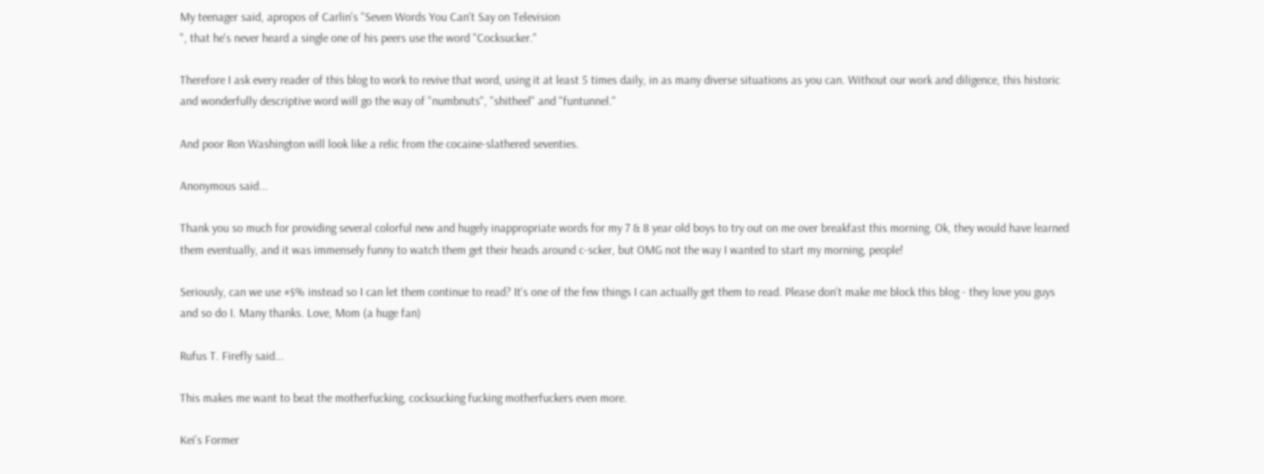My teenager said, apropos of Carlin's "Seven Words You Can't Say on Television
", that he's never heard a single one of his peers use the word "Cocksucker."

Therefore I ask every reader of this blog to work to revive that word, using it at least 5 times daily, in as many diverse situations as you can. Without our work and diligence, this historic and wonderfully descriptive word will go the way of "numbnuts", "shitheel" and "funtunnel."

And poor Ron Washington will look like a relic from the cocaine-slathered seventies.

Anonymous said...

Thank you so much for providing several colorful new and hugely inappropriate words for my 7 & 8 year old boys to try out on me over breakfast this morning. Ok, they would have learned them eventually, and it was immensely funny to watch them get their heads around c-scker, but OMG not the way I wanted to start my morning, people!

Seriously, can we use #$% instead so I can let them continue to read? It's one of the few things I can actually get them to read. Please don't make me block this blog - they love you guys and so do I. Many thanks. Love, Mom (a huge fan)

Rufus T. Firefly said...

This makes me want to beat the motherfucking, cocksucking fucking motherfuckers even more.

Kei's Former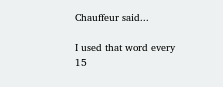Chauffeur said...

I used that word every 15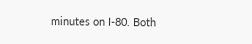minutes on I-80. Both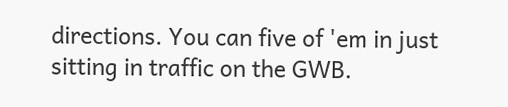directions. You can five of 'em in just sitting in traffic on the GWB.